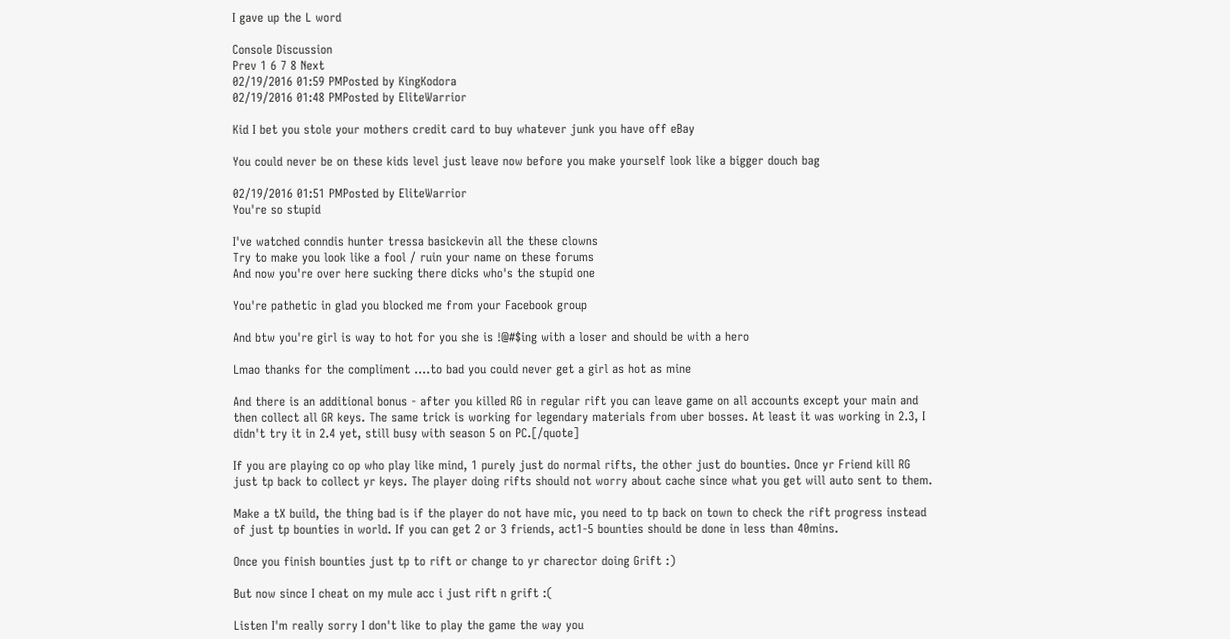I gave up the L word

Console Discussion
Prev 1 6 7 8 Next
02/19/2016 01:59 PMPosted by KingKodora
02/19/2016 01:48 PMPosted by EliteWarrior

Kid I bet you stole your mothers credit card to buy whatever junk you have off eBay

You could never be on these kids level just leave now before you make yourself look like a bigger douch bag

02/19/2016 01:51 PMPosted by EliteWarrior
You're so stupid

I've watched conndis hunter tressa basickevin all the these clowns
Try to make you look like a fool / ruin your name on these forums
And now you're over here sucking there dicks who's the stupid one

You're pathetic in glad you blocked me from your Facebook group

And btw you're girl is way to hot for you she is !@#$ing with a loser and should be with a hero

Lmao thanks for the compliment ....to bad you could never get a girl as hot as mine

And there is an additional bonus - after you killed RG in regular rift you can leave game on all accounts except your main and then collect all GR keys. The same trick is working for legendary materials from uber bosses. At least it was working in 2.3, I didn't try it in 2.4 yet, still busy with season 5 on PC.[/quote]

If you are playing co op who play like mind, 1 purely just do normal rifts, the other just do bounties. Once yr Friend kill RG just tp back to collect yr keys. The player doing rifts should not worry about cache since what you get will auto sent to them.

Make a tX build, the thing bad is if the player do not have mic, you need to tp back on town to check the rift progress instead of just tp bounties in world. If you can get 2 or 3 friends, act1-5 bounties should be done in less than 40mins.

Once you finish bounties just tp to rift or change to yr charector doing Grift :)

But now since I cheat on my mule acc i just rift n grift :(

Listen I'm really sorry I don't like to play the game the way you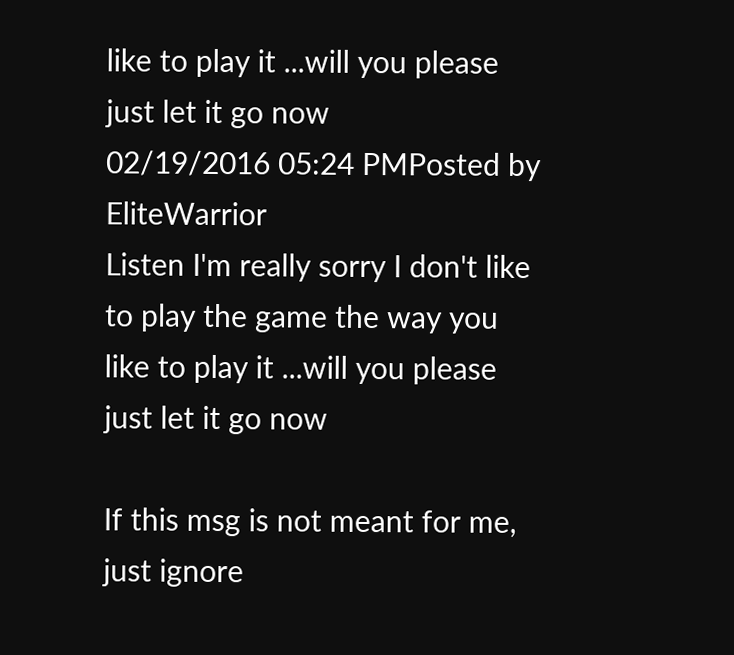like to play it ...will you please just let it go now
02/19/2016 05:24 PMPosted by EliteWarrior
Listen I'm really sorry I don't like to play the game the way you like to play it ...will you please just let it go now

If this msg is not meant for me, just ignore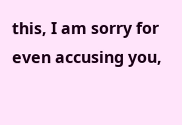this, I am sorry for even accusing you,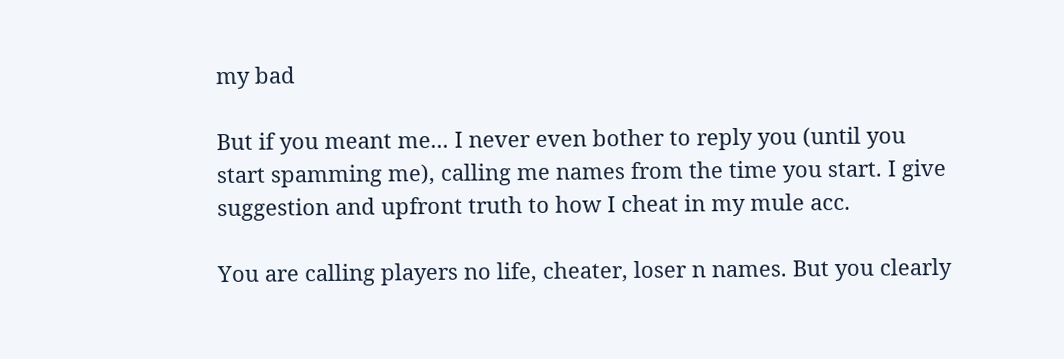my bad

But if you meant me... I never even bother to reply you (until you start spamming me), calling me names from the time you start. I give suggestion and upfront truth to how I cheat in my mule acc.

You are calling players no life, cheater, loser n names. But you clearly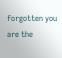forgotten you are the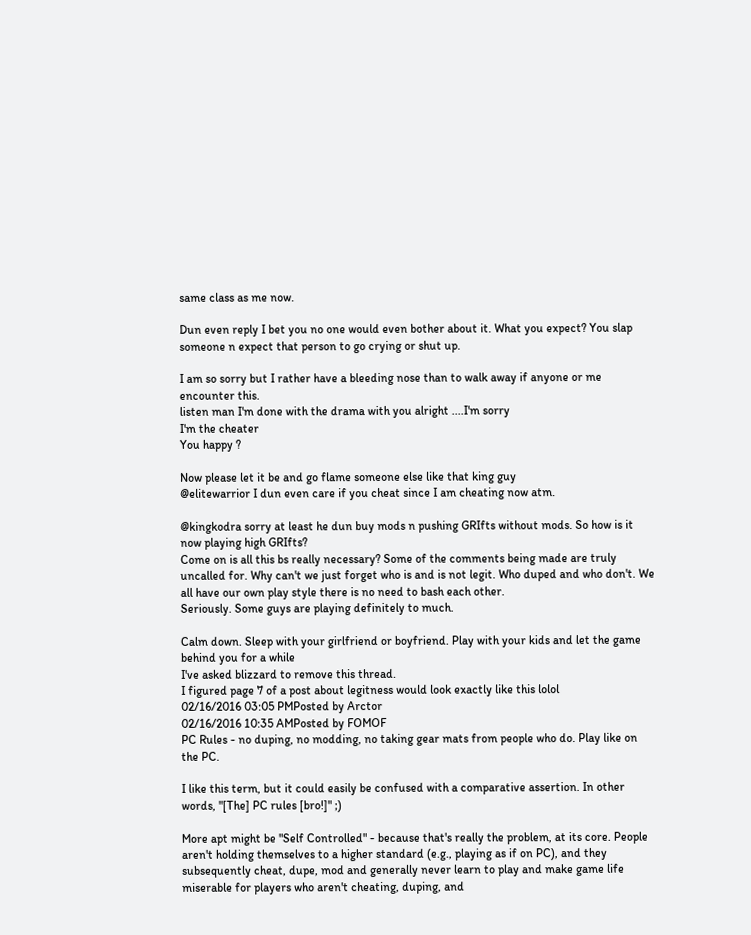same class as me now.

Dun even reply I bet you no one would even bother about it. What you expect? You slap someone n expect that person to go crying or shut up.

I am so sorry but I rather have a bleeding nose than to walk away if anyone or me encounter this.
listen man I'm done with the drama with you alright ....I'm sorry
I'm the cheater
You happy ?

Now please let it be and go flame someone else like that king guy
@elitewarrior I dun even care if you cheat since I am cheating now atm.

@kingkodra sorry at least he dun buy mods n pushing GRIfts without mods. So how is it now playing high GRIfts?
Come on is all this bs really necessary? Some of the comments being made are truly uncalled for. Why can't we just forget who is and is not legit. Who duped and who don't. We all have our own play style there is no need to bash each other.
Seriously. Some guys are playing definitely to much.

Calm down. Sleep with your girlfriend or boyfriend. Play with your kids and let the game behind you for a while
I've asked blizzard to remove this thread.
I figured page 7 of a post about legitness would look exactly like this lolol
02/16/2016 03:05 PMPosted by Arctor
02/16/2016 10:35 AMPosted by FOMOF
PC Rules - no duping, no modding, no taking gear mats from people who do. Play like on the PC.

I like this term, but it could easily be confused with a comparative assertion. In other words, "[The] PC rules [bro!]" ;)

More apt might be "Self Controlled" - because that's really the problem, at its core. People aren't holding themselves to a higher standard (e.g., playing as if on PC), and they subsequently cheat, dupe, mod and generally never learn to play and make game life miserable for players who aren't cheating, duping, and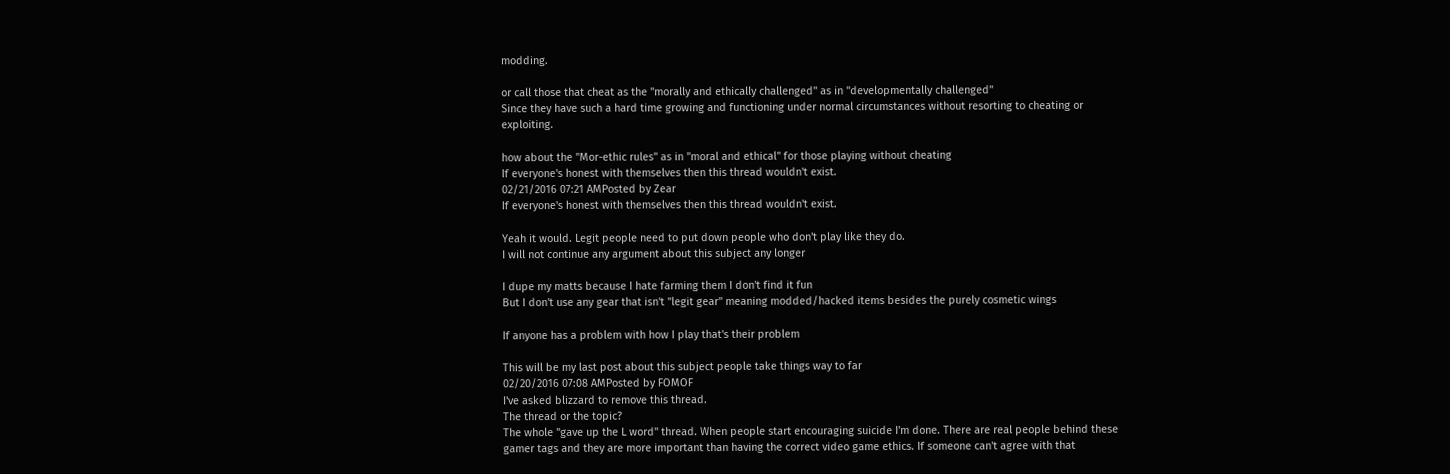modding.

or call those that cheat as the "morally and ethically challenged" as in "developmentally challenged"
Since they have such a hard time growing and functioning under normal circumstances without resorting to cheating or exploiting.

how about the "Mor-ethic rules" as in "moral and ethical" for those playing without cheating
If everyone's honest with themselves then this thread wouldn't exist.
02/21/2016 07:21 AMPosted by Zear
If everyone's honest with themselves then this thread wouldn't exist.

Yeah it would. Legit people need to put down people who don't play like they do.
I will not continue any argument about this subject any longer

I dupe my matts because I hate farming them I don't find it fun
But I don't use any gear that isn't "legit gear" meaning modded/hacked items besides the purely cosmetic wings

If anyone has a problem with how I play that's their problem

This will be my last post about this subject people take things way to far
02/20/2016 07:08 AMPosted by FOMOF
I've asked blizzard to remove this thread.
The thread or the topic?
The whole "gave up the L word" thread. When people start encouraging suicide I'm done. There are real people behind these gamer tags and they are more important than having the correct video game ethics. If someone can't agree with that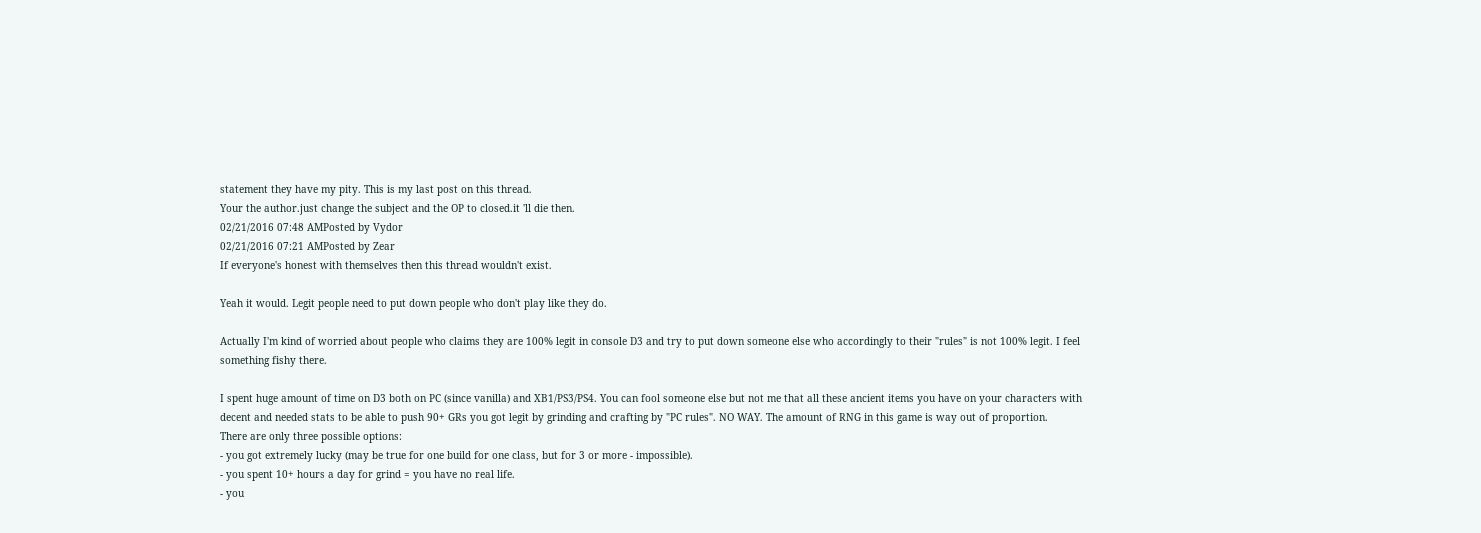statement they have my pity. This is my last post on this thread.
Your the author.just change the subject and the OP to closed.it 'll die then.
02/21/2016 07:48 AMPosted by Vydor
02/21/2016 07:21 AMPosted by Zear
If everyone's honest with themselves then this thread wouldn't exist.

Yeah it would. Legit people need to put down people who don't play like they do.

Actually I'm kind of worried about people who claims they are 100% legit in console D3 and try to put down someone else who accordingly to their "rules" is not 100% legit. I feel something fishy there.

I spent huge amount of time on D3 both on PC (since vanilla) and XB1/PS3/PS4. You can fool someone else but not me that all these ancient items you have on your characters with decent and needed stats to be able to push 90+ GRs you got legit by grinding and crafting by "PC rules". NO WAY. The amount of RNG in this game is way out of proportion.
There are only three possible options:
- you got extremely lucky (may be true for one build for one class, but for 3 or more - impossible).
- you spent 10+ hours a day for grind = you have no real life.
- you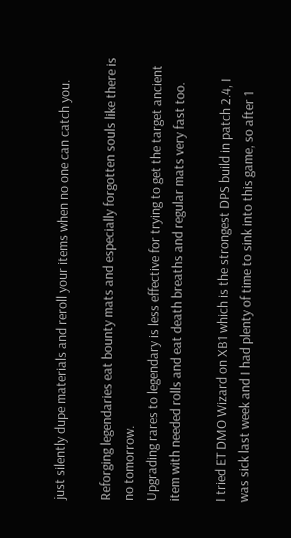just silently dupe materials and reroll your items when no one can catch you.

Reforging legendaries eat bounty mats and especially forgotten souls like there is no tomorrow.
Upgrading rares to legendary is less effective for trying to get the target ancient item with needed rolls and eat death breaths and regular mats very fast too.

I tried ET DMO Wizard on XB1 which is the strongest DPS build in patch 2.4, I was sick last week and I had plenty of time to sink into this game, so after 1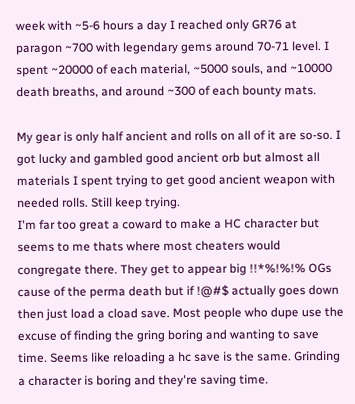week with ~5-6 hours a day I reached only GR76 at paragon ~700 with legendary gems around 70-71 level. I spent ~20000 of each material, ~5000 souls, and ~10000 death breaths, and around ~300 of each bounty mats.

My gear is only half ancient and rolls on all of it are so-so. I got lucky and gambled good ancient orb but almost all materials I spent trying to get good ancient weapon with needed rolls. Still keep trying.
I'm far too great a coward to make a HC character but seems to me thats where most cheaters would congregate there. They get to appear big !!*%!%!% OGs cause of the perma death but if !@#$ actually goes down then just load a cload save. Most people who dupe use the excuse of finding the gring boring and wanting to save time. Seems like reloading a hc save is the same. Grinding a character is boring and they're saving time.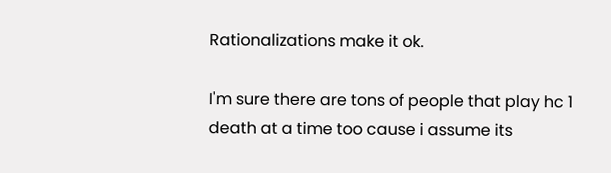Rationalizations make it ok.

I'm sure there are tons of people that play hc 1 death at a time too cause i assume its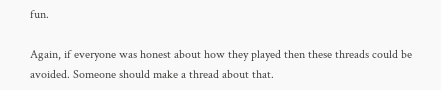fun.

Again, if everyone was honest about how they played then these threads could be avoided. Someone should make a thread about that.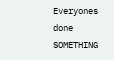Everyones done SOMETHING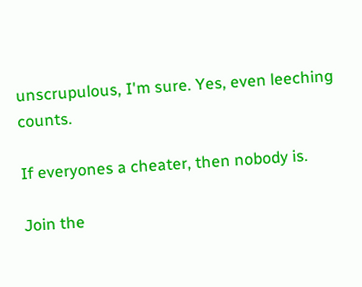unscrupulous, I'm sure. Yes, even leeching counts.

If everyones a cheater, then nobody is.

Join the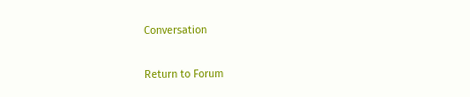Conversation

Return to Forum